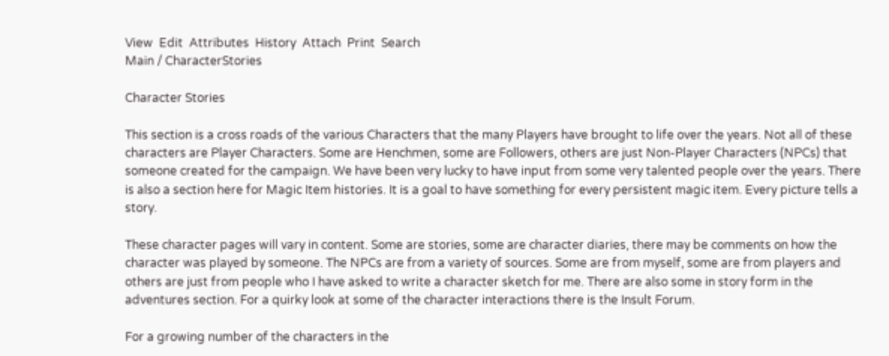View  Edit  Attributes  History  Attach  Print  Search
Main / CharacterStories

Character Stories

This section is a cross roads of the various Characters that the many Players have brought to life over the years. Not all of these characters are Player Characters. Some are Henchmen, some are Followers, others are just Non-Player Characters (NPCs) that someone created for the campaign. We have been very lucky to have input from some very talented people over the years. There is also a section here for Magic Item histories. It is a goal to have something for every persistent magic item. Every picture tells a story.

These character pages will vary in content. Some are stories, some are character diaries, there may be comments on how the character was played by someone. The NPCs are from a variety of sources. Some are from myself, some are from players and others are just from people who I have asked to write a character sketch for me. There are also some in story form in the adventures section. For a quirky look at some of the character interactions there is the Insult Forum.

For a growing number of the characters in the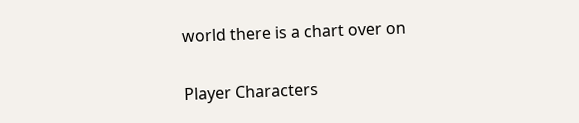world there is a chart over on

Player Characters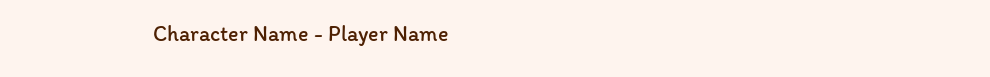Character Name - Player Name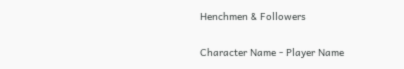Henchmen & Followers

Character Name - Player Name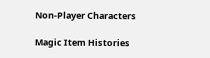Non-Player Characters

Magic Item Histories